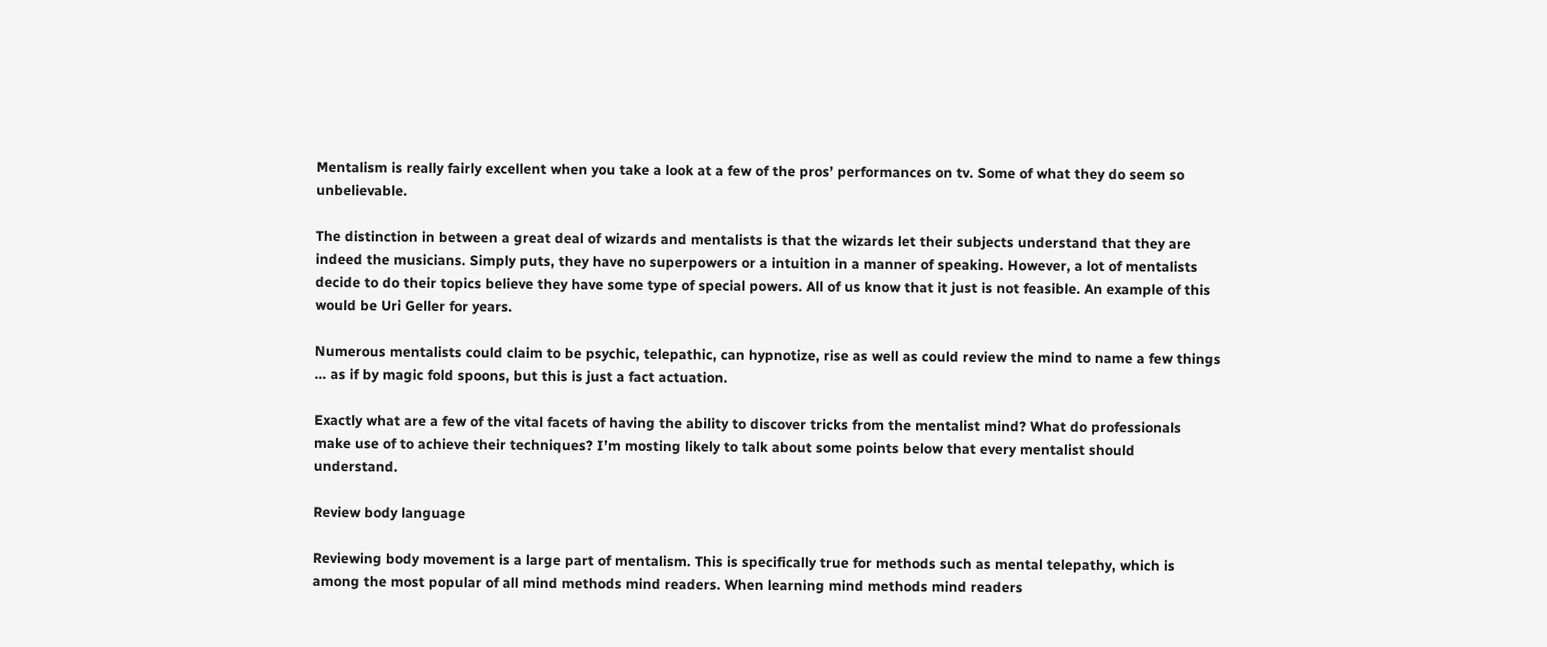Mentalism is really fairly excellent when you take a look at a few of the pros’ performances on tv. Some of what they do seem so unbelievable.

The distinction in between a great deal of wizards and mentalists is that the wizards let their subjects understand that they are indeed the musicians. Simply puts, they have no superpowers or a intuition in a manner of speaking. However, a lot of mentalists decide to do their topics believe they have some type of special powers. All of us know that it just is not feasible. An example of this would be Uri Geller for years.

Numerous mentalists could claim to be psychic, telepathic, can hypnotize, rise as well as could review the mind to name a few things … as if by magic fold spoons, but this is just a fact actuation.

Exactly what are a few of the vital facets of having the ability to discover tricks from the mentalist mind? What do professionals make use of to achieve their techniques? I’m mosting likely to talk about some points below that every mentalist should understand.

Review body language

Reviewing body movement is a large part of mentalism. This is specifically true for methods such as mental telepathy, which is among the most popular of all mind methods mind readers. When learning mind methods mind readers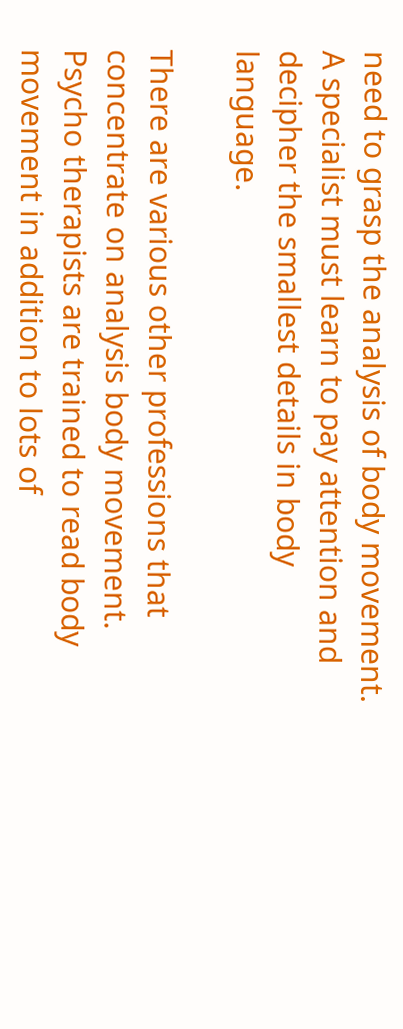need to grasp the analysis of body movement. A specialist must learn to pay attention and decipher the smallest details in body language.

There are various other professions that concentrate on analysis body movement. Psycho therapists are trained to read body movement in addition to lots of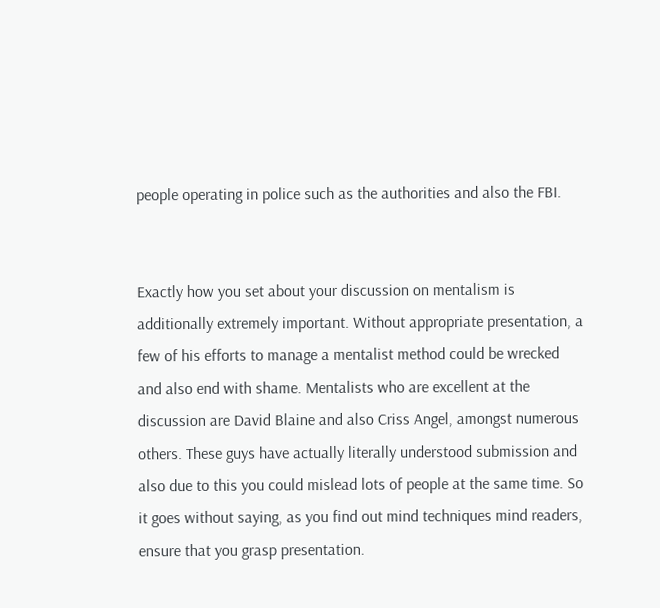people operating in police such as the authorities and also the FBI.


Exactly how you set about your discussion on mentalism is additionally extremely important. Without appropriate presentation, a few of his efforts to manage a mentalist method could be wrecked and also end with shame. Mentalists who are excellent at the discussion are David Blaine and also Criss Angel, amongst numerous others. These guys have actually literally understood submission and also due to this you could mislead lots of people at the same time. So it goes without saying, as you find out mind techniques mind readers, ensure that you grasp presentation.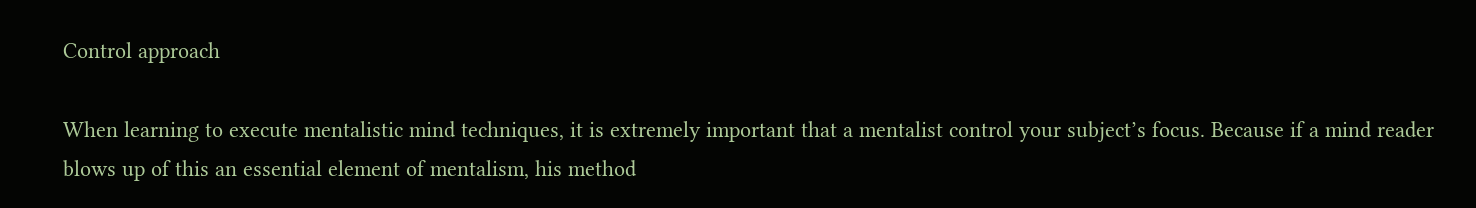Control approach

When learning to execute mentalistic mind techniques, it is extremely important that a mentalist control your subject’s focus. Because if a mind reader blows up of this an essential element of mentalism, his method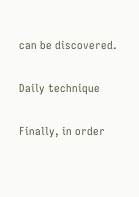can be discovered.

Daily technique

Finally, in order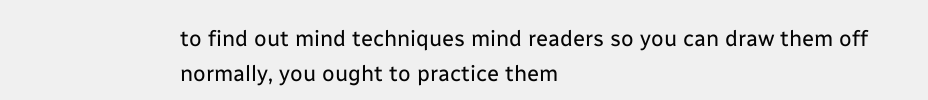to find out mind techniques mind readers so you can draw them off normally, you ought to practice them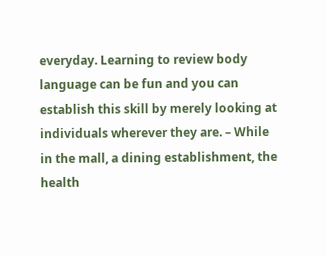everyday. Learning to review body language can be fun and you can establish this skill by merely looking at individuals wherever they are. – While in the mall, a dining establishment, the health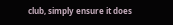club, simply ensure it does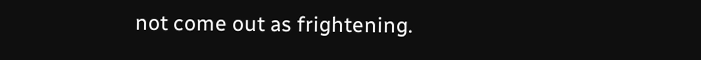not come out as frightening.